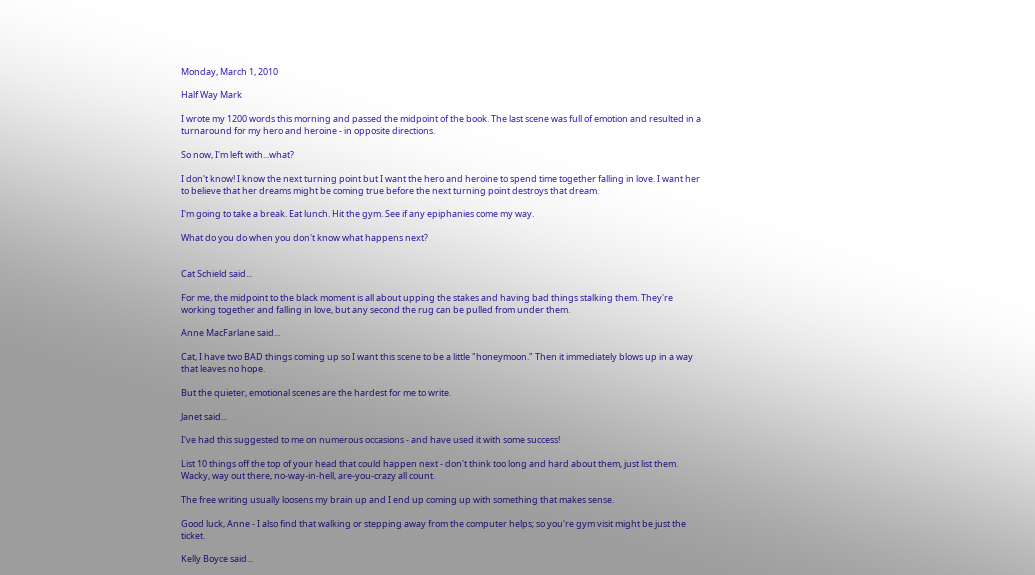Monday, March 1, 2010

Half Way Mark

I wrote my 1200 words this morning and passed the midpoint of the book. The last scene was full of emotion and resulted in a turnaround for my hero and heroine - in opposite directions.

So now, I'm left with...what?

I don't know! I know the next turning point but I want the hero and heroine to spend time together falling in love. I want her to believe that her dreams might be coming true before the next turning point destroys that dream.

I'm going to take a break. Eat lunch. Hit the gym. See if any epiphanies come my way.

What do you do when you don't know what happens next?


Cat Schield said...

For me, the midpoint to the black moment is all about upping the stakes and having bad things stalking them. They're working together and falling in love, but any second the rug can be pulled from under them.

Anne MacFarlane said...

Cat, I have two BAD things coming up so I want this scene to be a little "honeymoon." Then it immediately blows up in a way that leaves no hope.

But the quieter, emotional scenes are the hardest for me to write.

Janet said...

I've had this suggested to me on numerous occasions - and have used it with some success!

List 10 things off the top of your head that could happen next - don't think too long and hard about them, just list them. Wacky, way out there, no-way-in-hell, are-you-crazy all count.

The free writing usually loosens my brain up and I end up coming up with something that makes sense.

Good luck, Anne - I also find that walking or stepping away from the computer helps; so you're gym visit might be just the ticket.

Kelly Boyce said...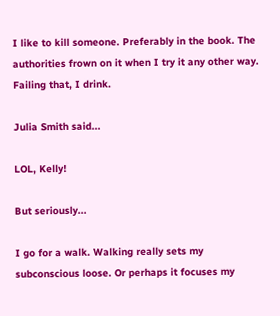I like to kill someone. Preferably in the book. The authorities frown on it when I try it any other way. Failing that, I drink.

Julia Smith said...

LOL, Kelly!

But seriously...

I go for a walk. Walking really sets my subconscious loose. Or perhaps it focuses my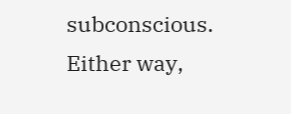subconscious. Either way,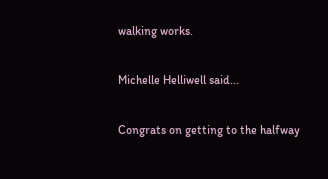walking works.

Michelle Helliwell said...

Congrats on getting to the halfway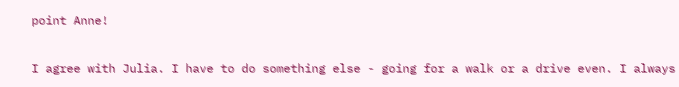point Anne!

I agree with Julia. I have to do something else - going for a walk or a drive even. I always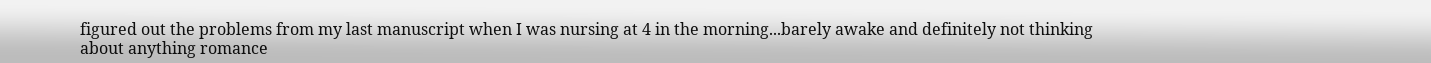figured out the problems from my last manuscript when I was nursing at 4 in the morning...barely awake and definitely not thinking about anything romance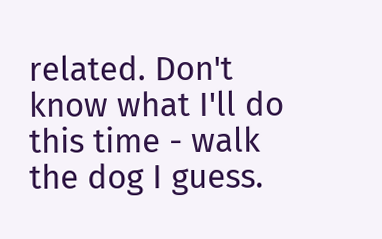related. Don't know what I'll do this time - walk the dog I guess.